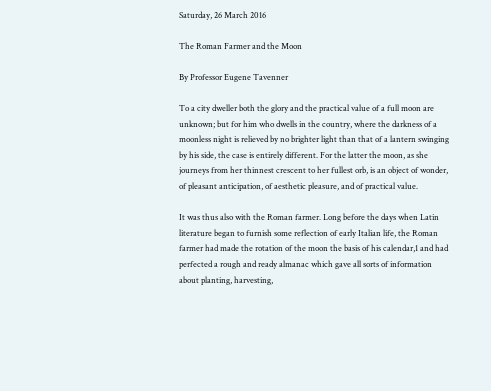Saturday, 26 March 2016

The Roman Farmer and the Moon

By Professor Eugene Tavenner

To a city dweller both the glory and the practical value of a full moon are unknown; but for him who dwells in the country, where the darkness of a moonless night is relieved by no brighter light than that of a lantern swinging by his side, the case is entirely different. For the latter the moon, as she journeys from her thinnest crescent to her fullest orb, is an object of wonder, of pleasant anticipation, of aesthetic pleasure, and of practical value.

It was thus also with the Roman farmer. Long before the days when Latin literature began to furnish some reflection of early Italian life, the Roman farmer had made the rotation of the moon the basis of his calendar,1 and had perfected a rough and ready almanac which gave all sorts of information about planting, harvesting,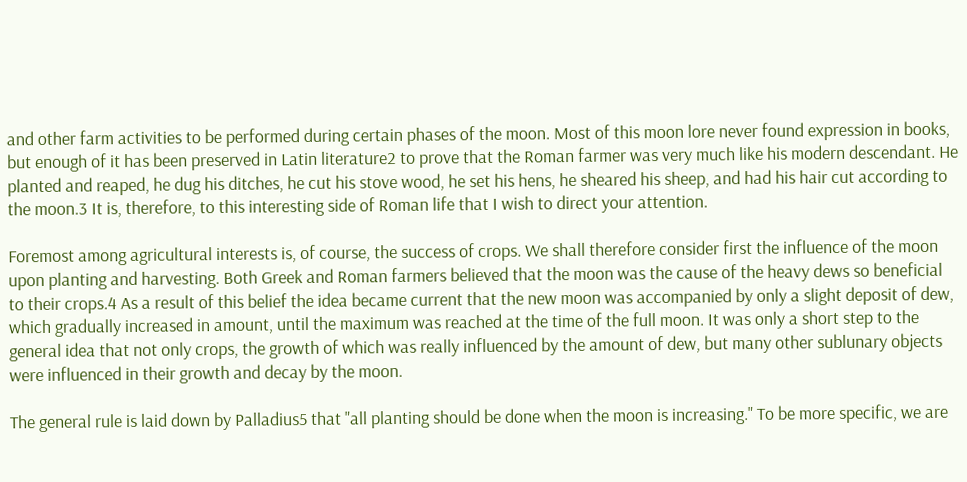and other farm activities to be performed during certain phases of the moon. Most of this moon lore never found expression in books, but enough of it has been preserved in Latin literature2 to prove that the Roman farmer was very much like his modern descendant. He planted and reaped, he dug his ditches, he cut his stove wood, he set his hens, he sheared his sheep, and had his hair cut according to the moon.3 It is, therefore, to this interesting side of Roman life that I wish to direct your attention.

Foremost among agricultural interests is, of course, the success of crops. We shall therefore consider first the influence of the moon upon planting and harvesting. Both Greek and Roman farmers believed that the moon was the cause of the heavy dews so beneficial to their crops.4 As a result of this belief the idea became current that the new moon was accompanied by only a slight deposit of dew, which gradually increased in amount, until the maximum was reached at the time of the full moon. It was only a short step to the general idea that not only crops, the growth of which was really influenced by the amount of dew, but many other sublunary objects were influenced in their growth and decay by the moon.

The general rule is laid down by Palladius5 that "all planting should be done when the moon is increasing." To be more specific, we are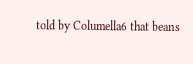told by Columella6 that beans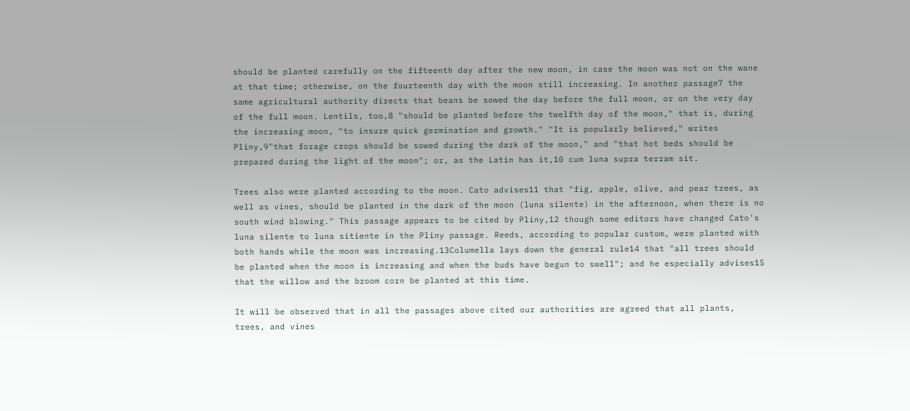should be planted carefully on the fifteenth day after the new moon, in case the moon was not on the wane at that time; otherwise, on the fourteenth day with the moon still increasing. In another passage7 the same agricultural authority directs that beans be sowed the day before the full moon, or on the very day of the full moon. Lentils, too,8 "should be planted before the twelfth day of the moon," that is, during the increasing moon, "to insure quick germination and growth." "It is popularly believed," writes Pliny,9"that forage crops should be sowed during the dark of the moon," and "that hot beds should be prepared during the light of the moon"; or, as the Latin has it,10 cum luna supra terram sit.

Trees also were planted according to the moon. Cato advises11 that "fig, apple, olive, and pear trees, as well as vines, should be planted in the dark of the moon (luna silente) in the afternoon, when there is no south wind blowing." This passage appears to be cited by Pliny,12 though some editors have changed Cato's luna silente to luna sitiente in the Pliny passage. Reeds, according to popular custom, were planted with both hands while the moon was increasing.13Columella lays down the general rule14 that "all trees should be planted when the moon is increasing and when the buds have begun to swell"; and he especially advises15 that the willow and the broom corn be planted at this time.

It will be observed that in all the passages above cited our authorities are agreed that all plants, trees, and vines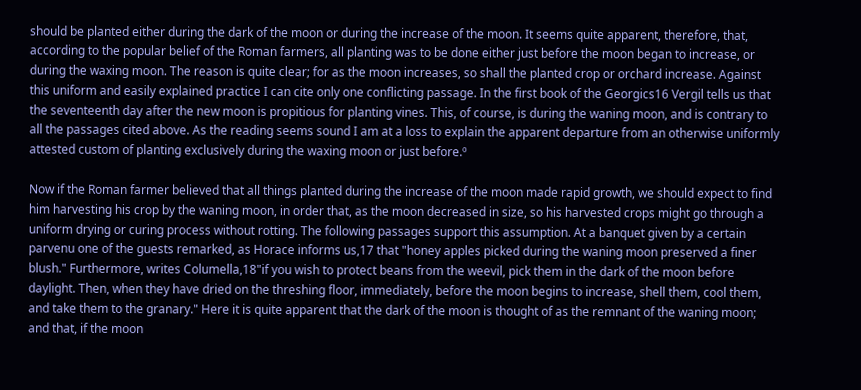should be planted either during the dark of the moon or during the increase of the moon. It seems quite apparent, therefore, that, according to the popular belief of the Roman farmers, all planting was to be done either just before the moon began to increase, or during the waxing moon. The reason is quite clear; for as the moon increases, so shall the planted crop or orchard increase. Against this uniform and easily explained practice I can cite only one conflicting passage. In the first book of the Georgics16 Vergil tells us that the seventeenth day after the new moon is propitious for planting vines. This, of course, is during the waning moon, and is contrary to all the passages cited above. As the reading seems sound I am at a loss to explain the apparent departure from an otherwise uniformly attested custom of planting exclusively during the waxing moon or just before.º

Now if the Roman farmer believed that all things planted during the increase of the moon made rapid growth, we should expect to find him harvesting his crop by the waning moon, in order that, as the moon decreased in size, so his harvested crops might go through a uniform drying or curing process without rotting. The following passages support this assumption. At a banquet given by a certain parvenu one of the guests remarked, as Horace informs us,17 that "honey apples picked during the waning moon preserved a finer blush." Furthermore, writes Columella,18"if you wish to protect beans from the weevil, pick them in the dark of the moon before daylight. Then, when they have dried on the threshing floor, immediately, before the moon begins to increase, shell them, cool them, and take them to the granary." Here it is quite apparent that the dark of the moon is thought of as the remnant of the waning moon; and that, if the moon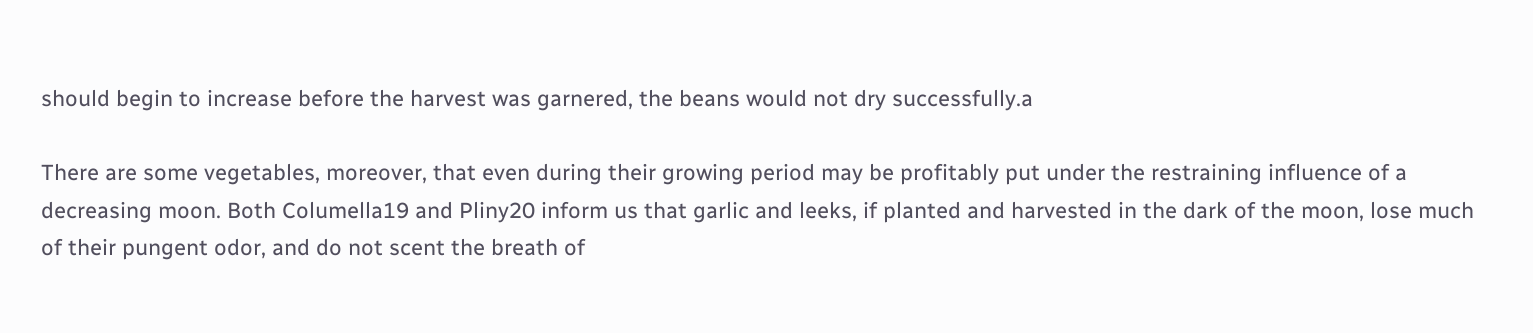should begin to increase before the harvest was garnered, the beans would not dry successfully.a

There are some vegetables, moreover, that even during their growing period may be profitably put under the restraining influence of a decreasing moon. Both Columella19 and Pliny20 inform us that garlic and leeks, if planted and harvested in the dark of the moon, lose much of their pungent odor, and do not scent the breath of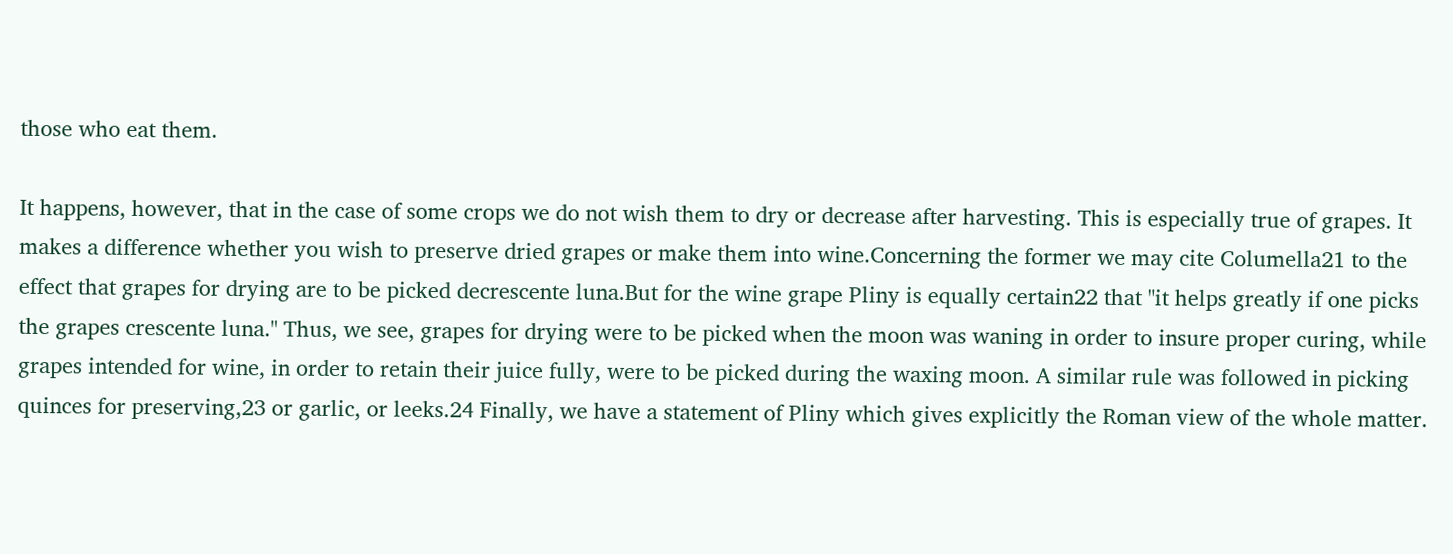those who eat them.

It happens, however, that in the case of some crops we do not wish them to dry or decrease after harvesting. This is especially true of grapes. It makes a difference whether you wish to preserve dried grapes or make them into wine.Concerning the former we may cite Columella21 to the effect that grapes for drying are to be picked decrescente luna.But for the wine grape Pliny is equally certain22 that "it helps greatly if one picks the grapes crescente luna." Thus, we see, grapes for drying were to be picked when the moon was waning in order to insure proper curing, while grapes intended for wine, in order to retain their juice fully, were to be picked during the waxing moon. A similar rule was followed in picking quinces for preserving,23 or garlic, or leeks.24 Finally, we have a statement of Pliny which gives explicitly the Roman view of the whole matter.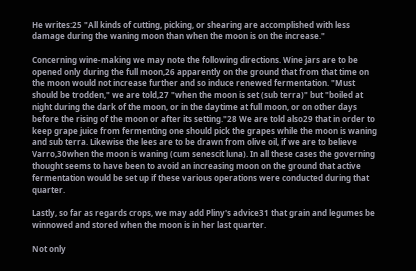He writes:25 "All kinds of cutting, picking, or shearing are accomplished with less damage during the waning moon than when the moon is on the increase."

Concerning wine-making we may note the following directions. Wine jars are to be opened only during the full moon,26 apparently on the ground that from that time on the moon would not increase further and so induce renewed fermentation. "Must should be trodden," we are told,27 "when the moon is set (sub terra)" but "boiled at night during the dark of the moon, or in the daytime at full moon, or on other days before the rising of the moon or after its setting."28 We are told also29 that in order to keep grape juice from fermenting one should pick the grapes while the moon is waning and sub terra. Likewise the lees are to be drawn from olive oil, if we are to believe Varro,30when the moon is waning (cum senescit luna). In all these cases the governing thought seems to have been to avoid an increasing moon on the ground that active fermentation would be set up if these various operations were conducted during that quarter.

Lastly, so far as regards crops, we may add Pliny's advice31 that grain and legumes be winnowed and stored when the moon is in her last quarter.

Not only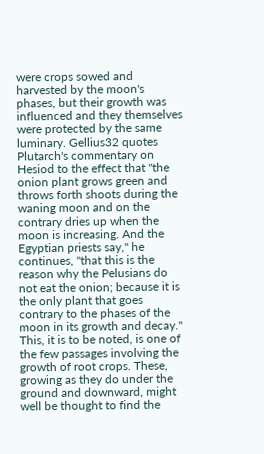were crops sowed and harvested by the moon's phases, but their growth was influenced and they themselves were protected by the same luminary. Gellius32 quotes Plutarch's commentary on Hesiod to the effect that "the onion plant grows green and throws forth shoots during the waning moon and on the contrary dries up when the moon is increasing. And the Egyptian priests say," he continues, "that this is the reason why the Pelusians do not eat the onion; because it is the only plant that goes contrary to the phases of the moon in its growth and decay." This, it is to be noted, is one of the few passages involving the growth of root crops. These, growing as they do under the ground and downward, might well be thought to find the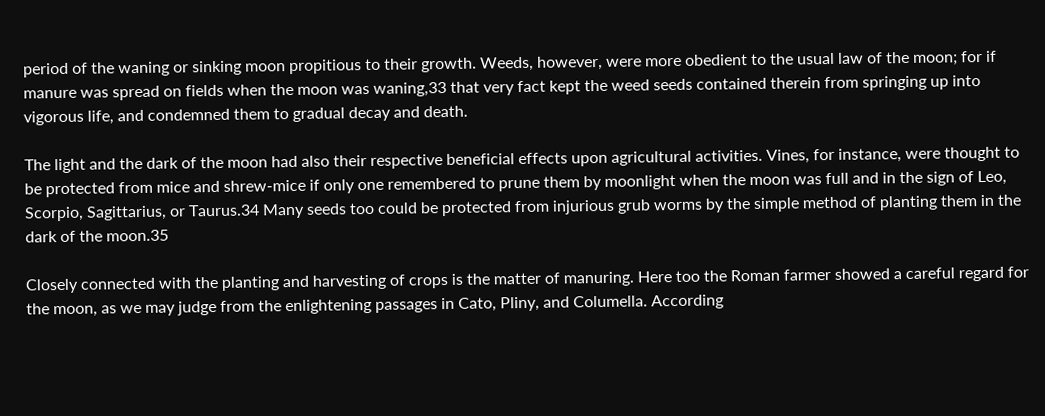period of the waning or sinking moon propitious to their growth. Weeds, however, were more obedient to the usual law of the moon; for if manure was spread on fields when the moon was waning,33 that very fact kept the weed seeds contained therein from springing up into vigorous life, and condemned them to gradual decay and death.

The light and the dark of the moon had also their respective beneficial effects upon agricultural activities. Vines, for instance, were thought to be protected from mice and shrew-mice if only one remembered to prune them by moonlight when the moon was full and in the sign of Leo, Scorpio, Sagittarius, or Taurus.34 Many seeds too could be protected from injurious grub worms by the simple method of planting them in the dark of the moon.35

Closely connected with the planting and harvesting of crops is the matter of manuring. Here too the Roman farmer showed a careful regard for the moon, as we may judge from the enlightening passages in Cato, Pliny, and Columella. According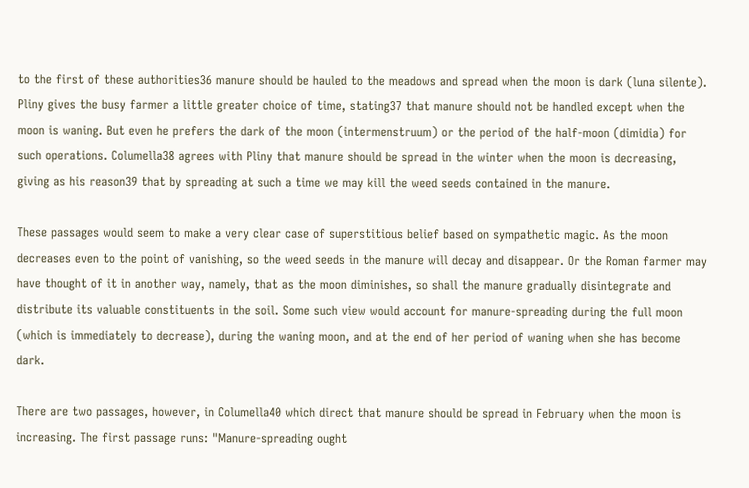to the first of these authorities36 manure should be hauled to the meadows and spread when the moon is dark (luna silente). Pliny gives the busy farmer a little greater choice of time, stating37 that manure should not be handled except when the moon is waning. But even he prefers the dark of the moon (intermenstruum) or the period of the half-moon (dimidia) for such operations. Columella38 agrees with Pliny that manure should be spread in the winter when the moon is decreasing, giving as his reason39 that by spreading at such a time we may kill the weed seeds contained in the manure.

These passages would seem to make a very clear case of superstitious belief based on sympathetic magic. As the moon decreases even to the point of vanishing, so the weed seeds in the manure will decay and disappear. Or the Roman farmer may have thought of it in another way, namely, that as the moon diminishes, so shall the manure gradually disintegrate and distribute its valuable constituents in the soil. Some such view would account for manure-spreading during the full moon (which is immediately to decrease), during the waning moon, and at the end of her period of waning when she has become dark.

There are two passages, however, in Columella40 which direct that manure should be spread in February when the moon is increasing. The first passage runs: "Manure-spreading ought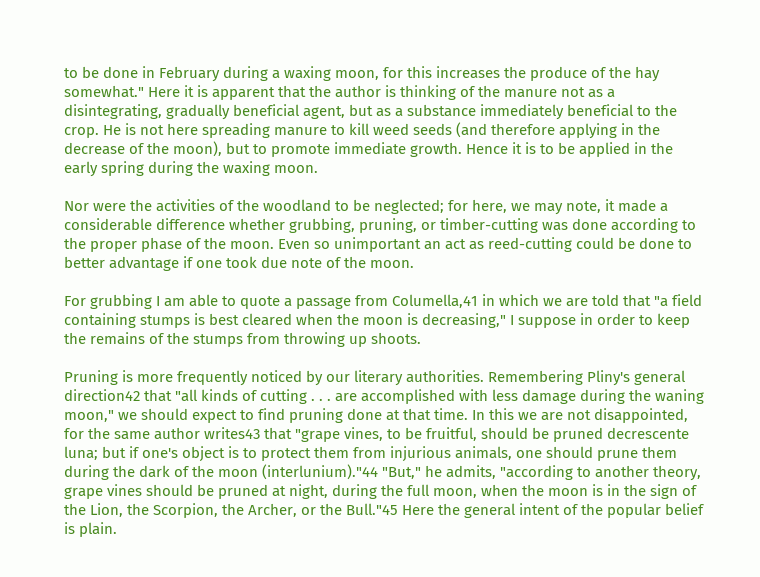to be done in February during a waxing moon, for this increases the produce of the hay somewhat." Here it is apparent that the author is thinking of the manure not as a disintegrating, gradually beneficial agent, but as a substance immediately beneficial to the crop. He is not here spreading manure to kill weed seeds (and therefore applying in the decrease of the moon), but to promote immediate growth. Hence it is to be applied in the early spring during the waxing moon.

Nor were the activities of the woodland to be neglected; for here, we may note, it made a considerable difference whether grubbing, pruning, or timber-cutting was done according to the proper phase of the moon. Even so unimportant an act as reed-cutting could be done to better advantage if one took due note of the moon.

For grubbing I am able to quote a passage from Columella,41 in which we are told that "a field containing stumps is best cleared when the moon is decreasing," I suppose in order to keep the remains of the stumps from throwing up shoots.

Pruning is more frequently noticed by our literary authorities. Remembering Pliny's general direction42 that "all kinds of cutting . . . are accomplished with less damage during the waning moon," we should expect to find pruning done at that time. In this we are not disappointed, for the same author writes43 that "grape vines, to be fruitful, should be pruned decrescente luna; but if one's object is to protect them from injurious animals, one should prune them during the dark of the moon (interlunium)."44 "But," he admits, "according to another theory, grape vines should be pruned at night, during the full moon, when the moon is in the sign of the Lion, the Scorpion, the Archer, or the Bull."45 Here the general intent of the popular belief is plain.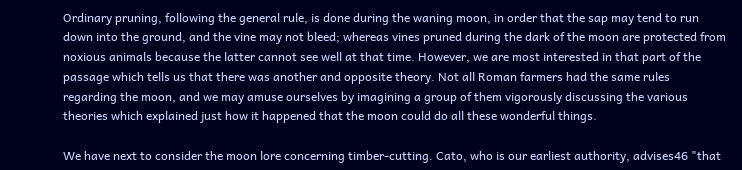Ordinary pruning, following the general rule, is done during the waning moon, in order that the sap may tend to run down into the ground, and the vine may not bleed; whereas vines pruned during the dark of the moon are protected from noxious animals because the latter cannot see well at that time. However, we are most interested in that part of the passage which tells us that there was another and opposite theory. Not all Roman farmers had the same rules regarding the moon, and we may amuse ourselves by imagining a group of them vigorously discussing the various theories which explained just how it happened that the moon could do all these wonderful things.

We have next to consider the moon lore concerning timber-cutting. Cato, who is our earliest authority, advises46 "that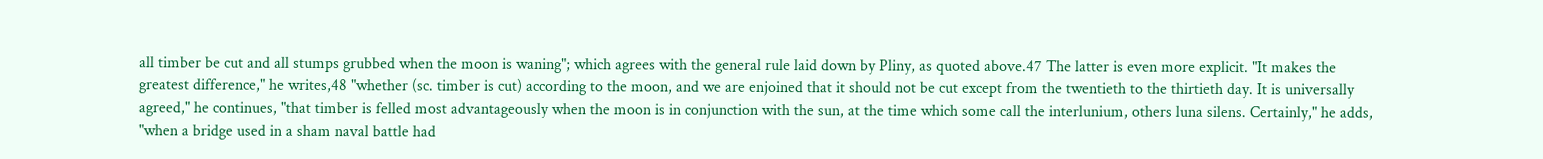all timber be cut and all stumps grubbed when the moon is waning"; which agrees with the general rule laid down by Pliny, as quoted above.47 The latter is even more explicit. "It makes the greatest difference," he writes,48 "whether (sc. timber is cut) according to the moon, and we are enjoined that it should not be cut except from the twentieth to the thirtieth day. It is universally agreed," he continues, "that timber is felled most advantageously when the moon is in conjunction with the sun, at the time which some call the interlunium, others luna silens. Certainly," he adds, "when a bridge used in a sham naval battle had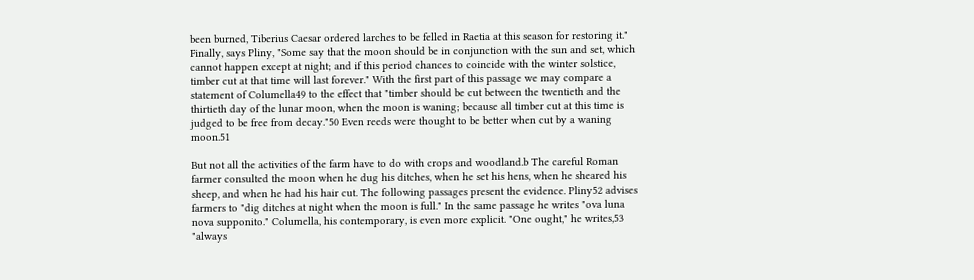been burned, Tiberius Caesar ordered larches to be felled in Raetia at this season for restoring it." Finally, says Pliny, "Some say that the moon should be in conjunction with the sun and set, which cannot happen except at night; and if this period chances to coincide with the winter solstice, timber cut at that time will last forever." With the first part of this passage we may compare a statement of Columella49 to the effect that "timber should be cut between the twentieth and the thirtieth day of the lunar moon, when the moon is waning; because all timber cut at this time is judged to be free from decay."50 Even reeds were thought to be better when cut by a waning moon.51

But not all the activities of the farm have to do with crops and woodland.b The careful Roman farmer consulted the moon when he dug his ditches, when he set his hens, when he sheared his sheep, and when he had his hair cut. The following passages present the evidence. Pliny52 advises farmers to "dig ditches at night when the moon is full." In the same passage he writes "ova luna nova supponito." Columella, his contemporary, is even more explicit. "One ought," he writes,53 "always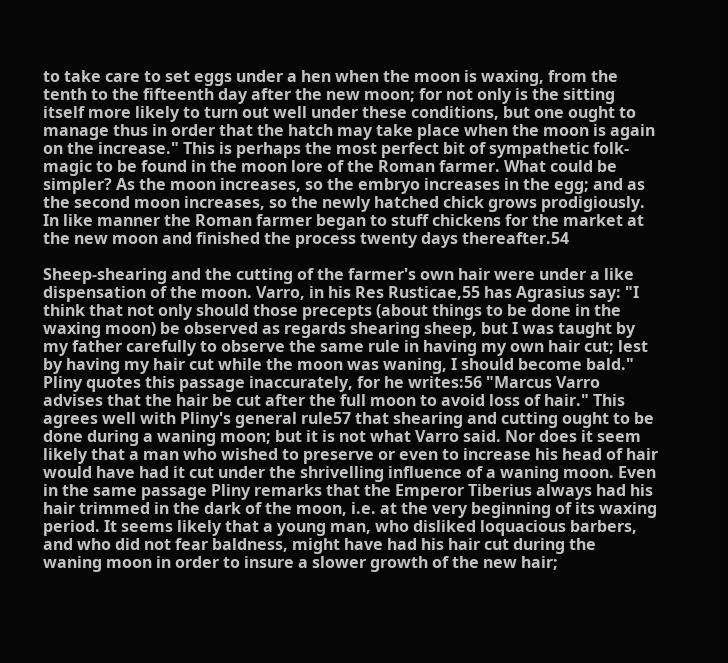to take care to set eggs under a hen when the moon is waxing, from the tenth to the fifteenth day after the new moon; for not only is the sitting itself more likely to turn out well under these conditions, but one ought to manage thus in order that the hatch may take place when the moon is again on the increase." This is perhaps the most perfect bit of sympathetic folk-magic to be found in the moon lore of the Roman farmer. What could be simpler? As the moon increases, so the embryo increases in the egg; and as the second moon increases, so the newly hatched chick grows prodigiously. In like manner the Roman farmer began to stuff chickens for the market at the new moon and finished the process twenty days thereafter.54

Sheep-shearing and the cutting of the farmer's own hair were under a like dispensation of the moon. Varro, in his Res Rusticae,55 has Agrasius say: "I think that not only should those precepts (about things to be done in the waxing moon) be observed as regards shearing sheep, but I was taught by my father carefully to observe the same rule in having my own hair cut; lest by having my hair cut while the moon was waning, I should become bald." Pliny quotes this passage inaccurately, for he writes:56 "Marcus Varro advises that the hair be cut after the full moon to avoid loss of hair." This agrees well with Pliny's general rule57 that shearing and cutting ought to be done during a waning moon; but it is not what Varro said. Nor does it seem likely that a man who wished to preserve or even to increase his head of hair would have had it cut under the shrivelling influence of a waning moon. Even in the same passage Pliny remarks that the Emperor Tiberius always had his hair trimmed in the dark of the moon, i.e. at the very beginning of its waxing period. It seems likely that a young man, who disliked loquacious barbers, and who did not fear baldness, might have had his hair cut during the waning moon in order to insure a slower growth of the new hair;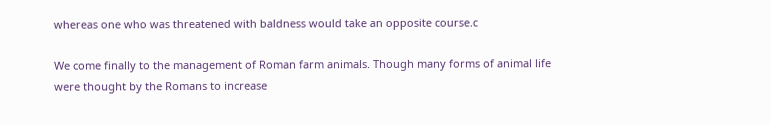whereas one who was threatened with baldness would take an opposite course.c

We come finally to the management of Roman farm animals. Though many forms of animal life were thought by the Romans to increase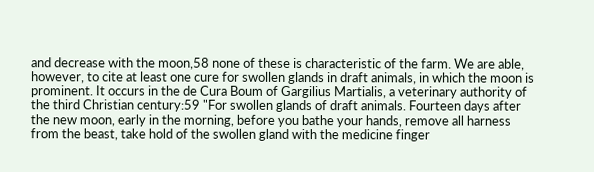and decrease with the moon,58 none of these is characteristic of the farm. We are able, however, to cite at least one cure for swollen glands in draft animals, in which the moon is prominent. It occurs in the de Cura Boum of Gargilius Martialis, a veterinary authority of the third Christian century:59 "For swollen glands of draft animals. Fourteen days after the new moon, early in the morning, before you bathe your hands, remove all harness from the beast, take hold of the swollen gland with the medicine finger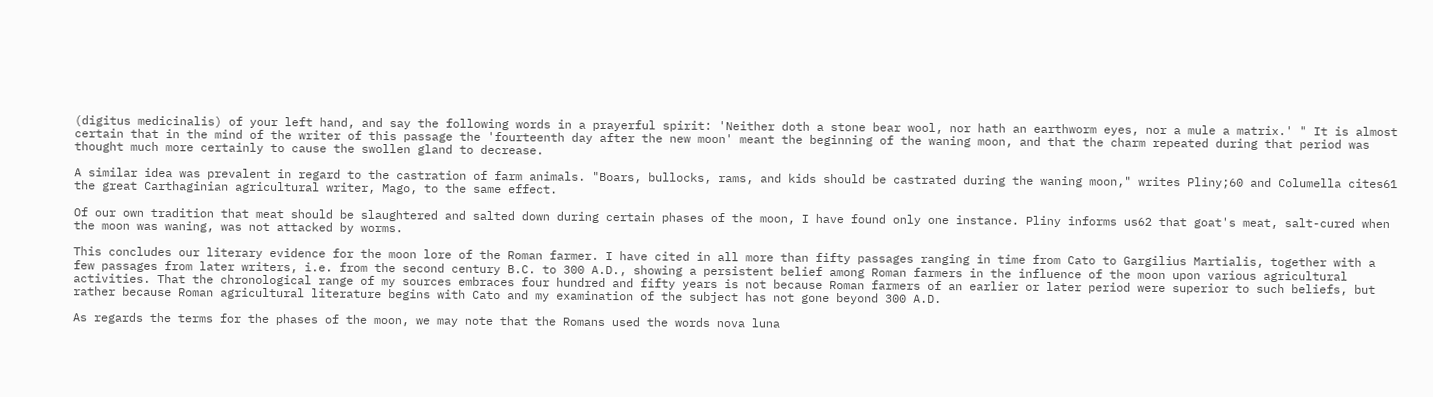(digitus medicinalis) of your left hand, and say the following words in a prayerful spirit: 'Neither doth a stone bear wool, nor hath an earthworm eyes, nor a mule a matrix.' " It is almost certain that in the mind of the writer of this passage the 'fourteenth day after the new moon' meant the beginning of the waning moon, and that the charm repeated during that period was thought much more certainly to cause the swollen gland to decrease.

A similar idea was prevalent in regard to the castration of farm animals. "Boars, bullocks, rams, and kids should be castrated during the waning moon," writes Pliny;60 and Columella cites61 the great Carthaginian agricultural writer, Mago, to the same effect.

Of our own tradition that meat should be slaughtered and salted down during certain phases of the moon, I have found only one instance. Pliny informs us62 that goat's meat, salt-cured when the moon was waning, was not attacked by worms.

This concludes our literary evidence for the moon lore of the Roman farmer. I have cited in all more than fifty passages ranging in time from Cato to Gargilius Martialis, together with a few passages from later writers, i.e. from the second century B.C. to 300 A.D., showing a persistent belief among Roman farmers in the influence of the moon upon various agricultural activities. That the chronological range of my sources embraces four hundred and fifty years is not because Roman farmers of an earlier or later period were superior to such beliefs, but rather because Roman agricultural literature begins with Cato and my examination of the subject has not gone beyond 300 A.D.

As regards the terms for the phases of the moon, we may note that the Romans used the words nova luna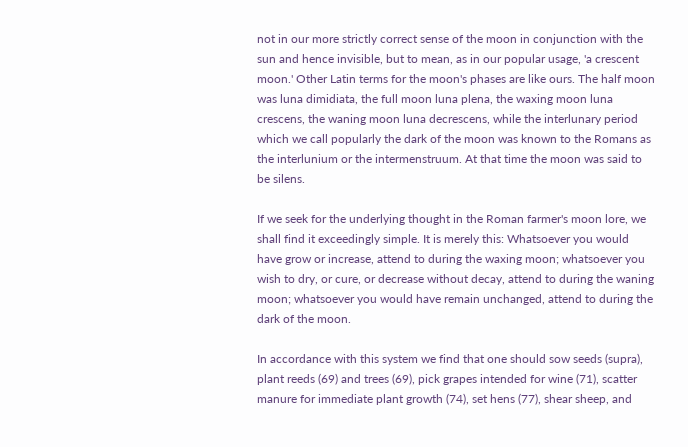not in our more strictly correct sense of the moon in conjunction with the sun and hence invisible, but to mean, as in our popular usage, 'a crescent moon.' Other Latin terms for the moon's phases are like ours. The half moon was luna dimidiata, the full moon luna plena, the waxing moon luna crescens, the waning moon luna decrescens, while the interlunary period which we call popularly the dark of the moon was known to the Romans as the interlunium or the intermenstruum. At that time the moon was said to be silens.

If we seek for the underlying thought in the Roman farmer's moon lore, we shall find it exceedingly simple. It is merely this: Whatsoever you would have grow or increase, attend to during the waxing moon; whatsoever you wish to dry, or cure, or decrease without decay, attend to during the waning moon; whatsoever you would have remain unchanged, attend to during the dark of the moon.

In accordance with this system we find that one should sow seeds (supra), plant reeds (69) and trees (69), pick grapes intended for wine (71), scatter manure for immediate plant growth (74), set hens (77), shear sheep, and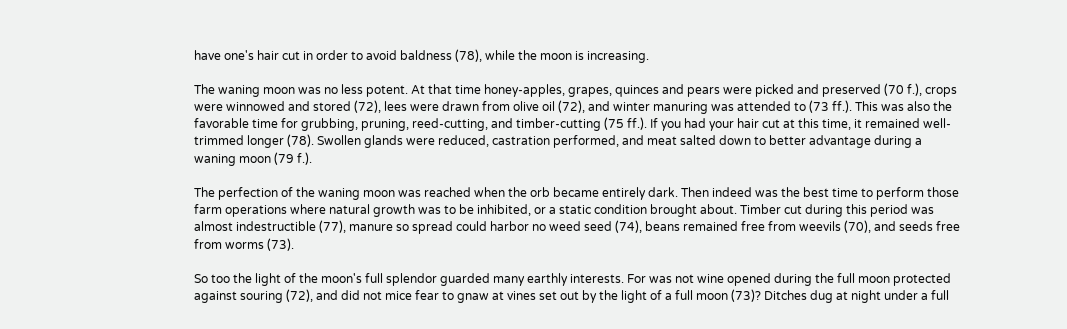have one's hair cut in order to avoid baldness (78), while the moon is increasing.

The waning moon was no less potent. At that time honey-apples, grapes, quinces and pears were picked and preserved (70 f.), crops were winnowed and stored (72), lees were drawn from olive oil (72), and winter manuring was attended to (73 ff.). This was also the favorable time for grubbing, pruning, reed-cutting, and timber-cutting (75 ff.). If you had your hair cut at this time, it remained well-trimmed longer (78). Swollen glands were reduced, castration performed, and meat salted down to better advantage during a waning moon (79 f.).

The perfection of the waning moon was reached when the orb became entirely dark. Then indeed was the best time to perform those farm operations where natural growth was to be inhibited, or a static condition brought about. Timber cut during this period was almost indestructible (77), manure so spread could harbor no weed seed (74), beans remained free from weevils (70), and seeds free from worms (73).

So too the light of the moon's full splendor guarded many earthly interests. For was not wine opened during the full moon protected against souring (72), and did not mice fear to gnaw at vines set out by the light of a full moon (73)? Ditches dug at night under a full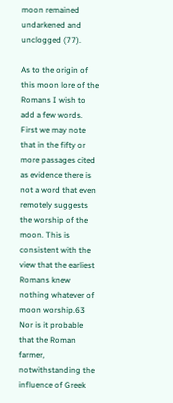moon remained undarkened and unclogged (77).

As to the origin of this moon lore of the Romans I wish to add a few words. First we may note that in the fifty or more passages cited as evidence there is not a word that even remotely suggests the worship of the moon. This is consistent with the view that the earliest Romans knew nothing whatever of moon worship.63 Nor is it probable that the Roman farmer, notwithstanding the influence of Greek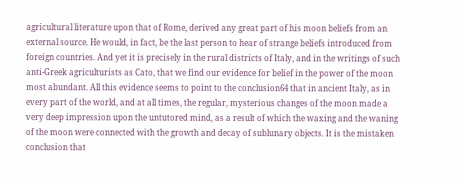agricultural literature upon that of Rome, derived any great part of his moon beliefs from an external source. He would, in fact, be the last person to hear of strange beliefs introduced from foreign countries. And yet it is precisely in the rural districts of Italy, and in the writings of such anti-Greek agriculturists as Cato, that we find our evidence for belief in the power of the moon most abundant. All this evidence seems to point to the conclusion64 that in ancient Italy, as in every part of the world, and at all times, the regular, mysterious changes of the moon made a very deep impression upon the untutored mind, as a result of which the waxing and the waning of the moon were connected with the growth and decay of sublunary objects. It is the mistaken conclusion that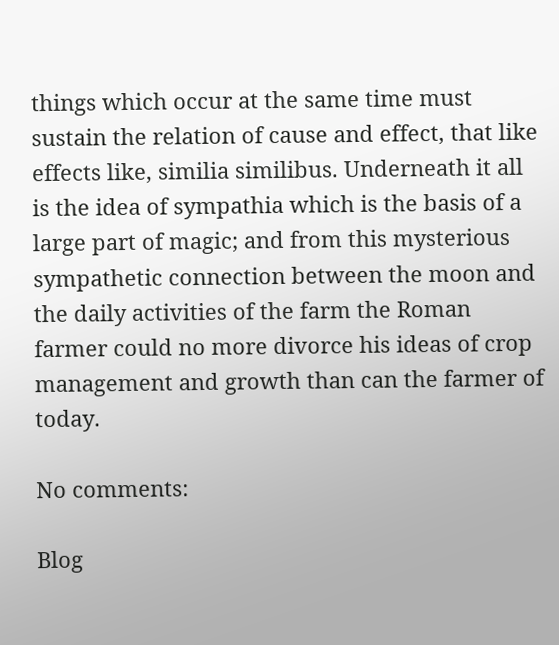things which occur at the same time must sustain the relation of cause and effect, that like effects like, similia similibus. Underneath it all is the idea of sympathia which is the basis of a large part of magic; and from this mysterious sympathetic connection between the moon and the daily activities of the farm the Roman farmer could no more divorce his ideas of crop management and growth than can the farmer of today.

No comments:

Blog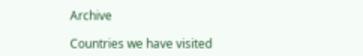Archive

Countries we have visited